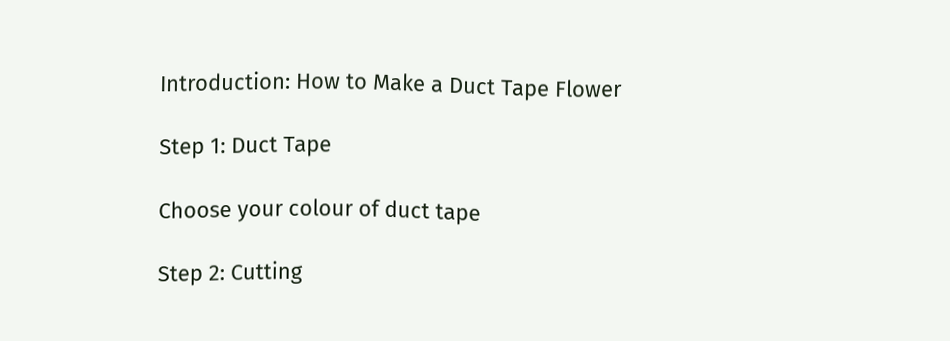Introduction: How to Make a Duct Tape Flower

Step 1: Duct Tape

Choose your colour of duct tape

Step 2: Cutting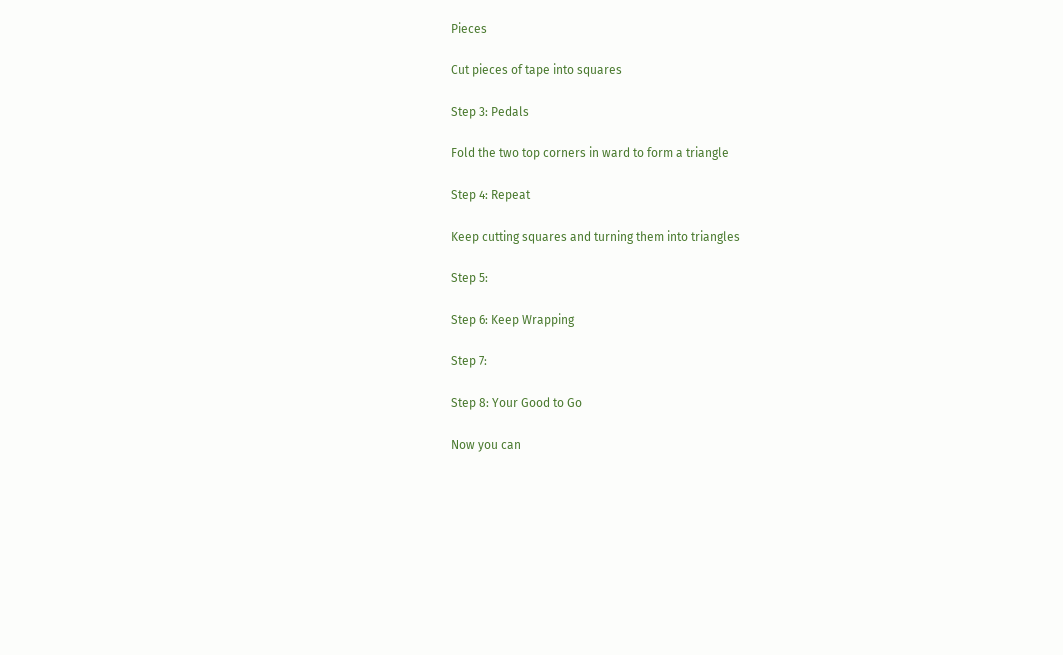Pieces

Cut pieces of tape into squares

Step 3: Pedals

Fold the two top corners in ward to form a triangle

Step 4: Repeat

Keep cutting squares and turning them into triangles

Step 5:

Step 6: Keep Wrapping

Step 7:

Step 8: Your Good to Go

Now you can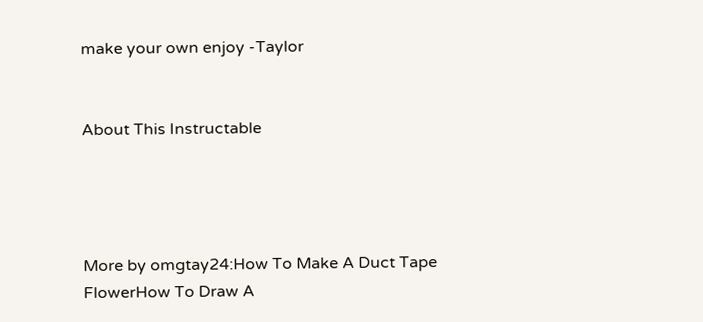make your own enjoy -Taylor


About This Instructable




More by omgtay24:How To Make A Duct Tape FlowerHow To Draw A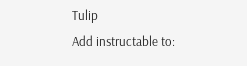Tulip
Add instructable to: